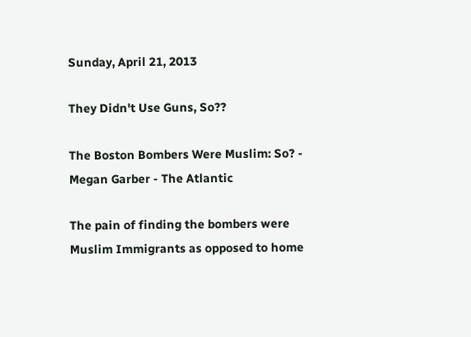Sunday, April 21, 2013

They Didn't Use Guns, So??

The Boston Bombers Were Muslim: So? - Megan Garber - The Atlantic

The pain of finding the bombers were Muslim Immigrants as opposed to home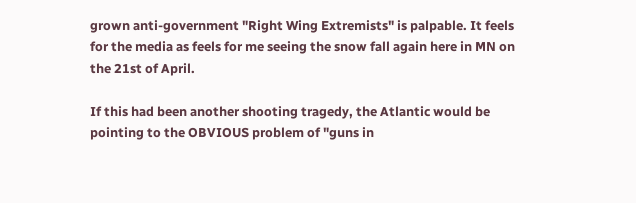grown anti-government "Right Wing Extremists" is palpable. It feels for the media as feels for me seeing the snow fall again here in MN on the 21st of April.

If this had been another shooting tragedy, the Atlantic would be pointing to the OBVIOUS problem of "guns in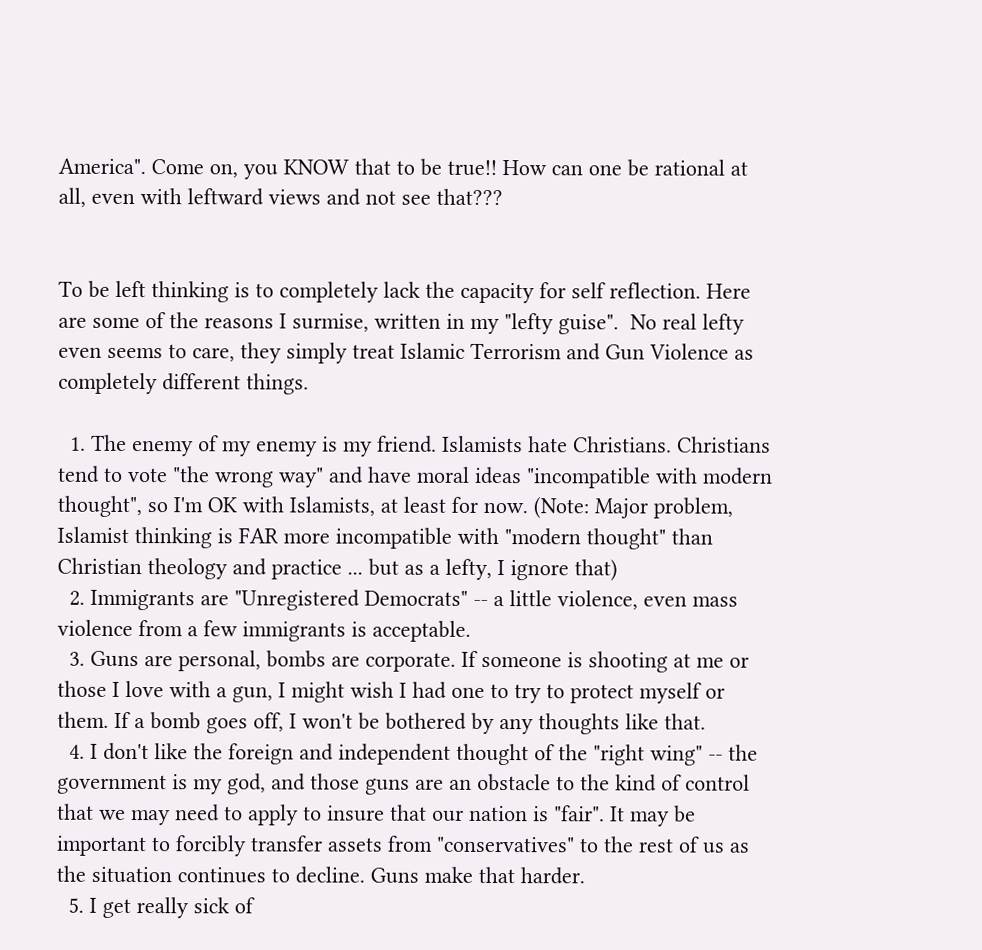America". Come on, you KNOW that to be true!! How can one be rational at all, even with leftward views and not see that???


To be left thinking is to completely lack the capacity for self reflection. Here are some of the reasons I surmise, written in my "lefty guise".  No real lefty even seems to care, they simply treat Islamic Terrorism and Gun Violence as completely different things.

  1. The enemy of my enemy is my friend. Islamists hate Christians. Christians tend to vote "the wrong way" and have moral ideas "incompatible with modern thought", so I'm OK with Islamists, at least for now. (Note: Major problem, Islamist thinking is FAR more incompatible with "modern thought" than Christian theology and practice ... but as a lefty, I ignore that)
  2. Immigrants are "Unregistered Democrats" -- a little violence, even mass violence from a few immigrants is acceptable.
  3. Guns are personal, bombs are corporate. If someone is shooting at me or those I love with a gun, I might wish I had one to try to protect myself or them. If a bomb goes off, I won't be bothered by any thoughts like that.
  4. I don't like the foreign and independent thought of the "right wing" -- the government is my god, and those guns are an obstacle to the kind of control that we may need to apply to insure that our nation is "fair". It may be important to forcibly transfer assets from "conservatives" to the rest of us as the situation continues to decline. Guns make that harder.
  5. I get really sick of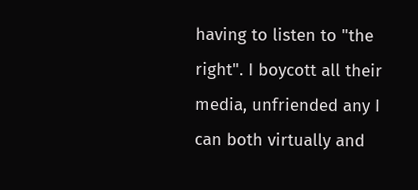having to listen to "the right". I boycott all their media, unfriended any I can both virtually and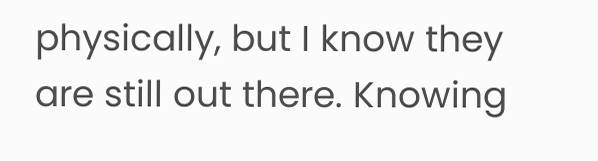physically, but I know they are still out there. Knowing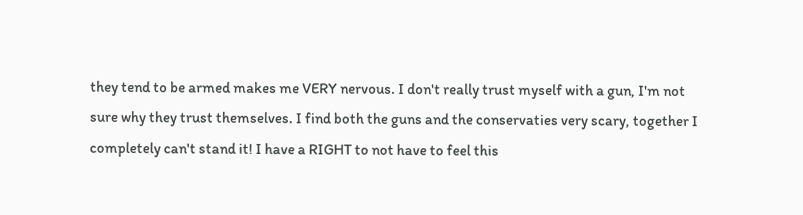they tend to be armed makes me VERY nervous. I don't really trust myself with a gun, I'm not sure why they trust themselves. I find both the guns and the conservaties very scary, together I completely can't stand it! I have a RIGHT to not have to feel this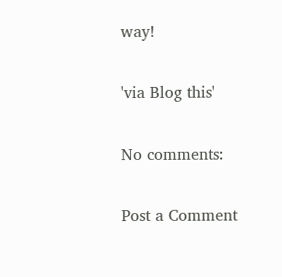way!

'via Blog this'

No comments:

Post a Comment